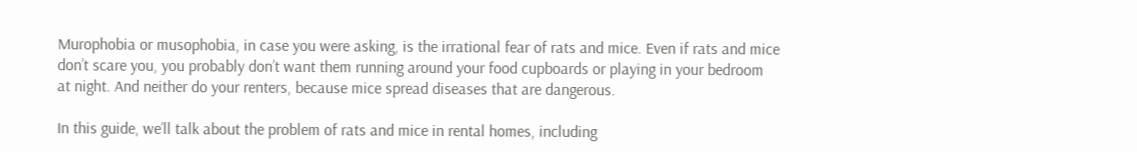Murophobia or musophobia, in case you were asking, is the irrational fear of rats and mice. Even if rats and mice don’t scare you, you probably don’t want them running around your food cupboards or playing in your bedroom at night. And neither do your renters, because mice spread diseases that are dangerous.

In this guide, we’ll talk about the problem of rats and mice in rental homes, including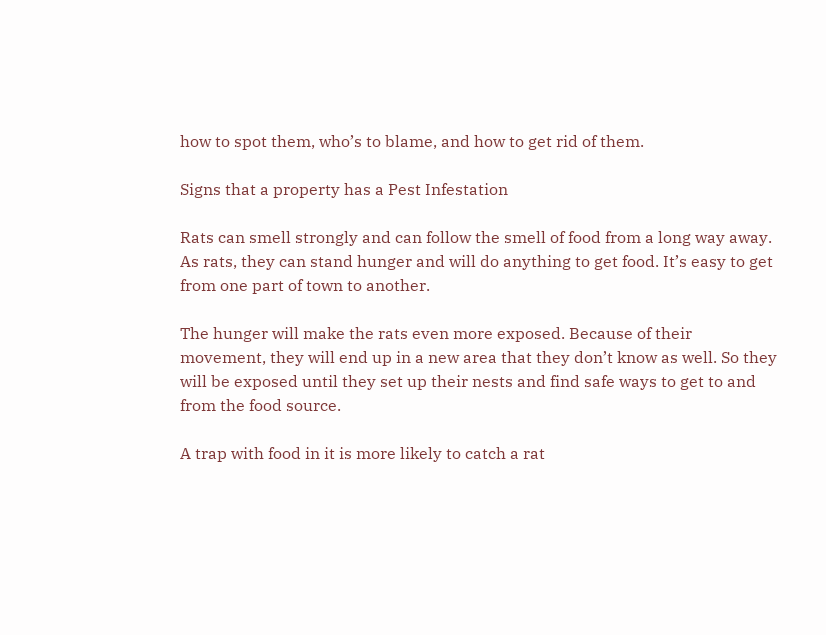how to spot them, who’s to blame, and how to get rid of them.

Signs that a property has a Pest Infestation

Rats can smell strongly and can follow the smell of food from a long way away. As rats, they can stand hunger and will do anything to get food. It’s easy to get from one part of town to another.

The hunger will make the rats even more exposed. Because of their movement, they will end up in a new area that they don’t know as well. So they will be exposed until they set up their nests and find safe ways to get to and from the food source.

A trap with food in it is more likely to catch a rat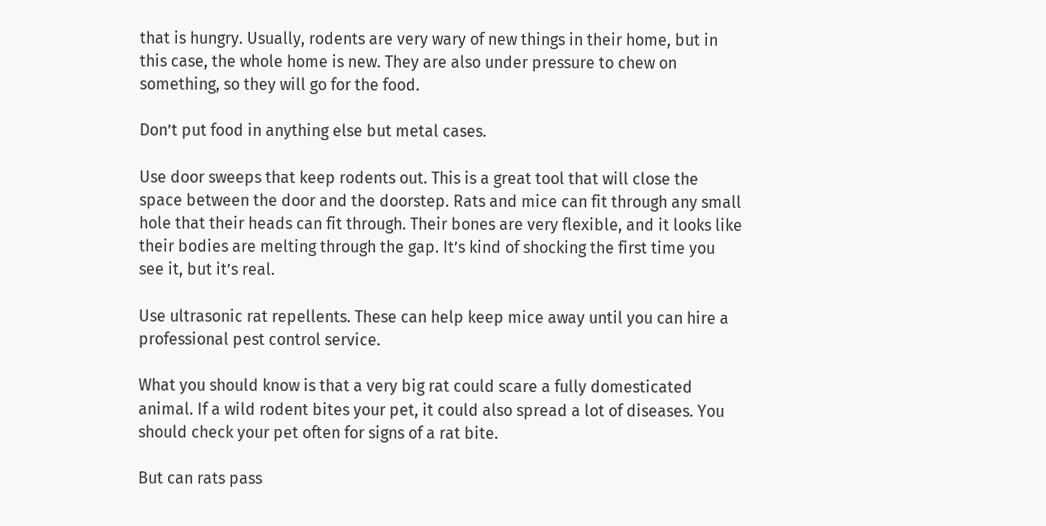that is hungry. Usually, rodents are very wary of new things in their home, but in this case, the whole home is new. They are also under pressure to chew on something, so they will go for the food.

Don’t put food in anything else but metal cases.

Use door sweeps that keep rodents out. This is a great tool that will close the space between the door and the doorstep. Rats and mice can fit through any small hole that their heads can fit through. Their bones are very flexible, and it looks like their bodies are melting through the gap. It’s kind of shocking the first time you see it, but it’s real.

Use ultrasonic rat repellents. These can help keep mice away until you can hire a professional pest control service.

What you should know is that a very big rat could scare a fully domesticated animal. If a wild rodent bites your pet, it could also spread a lot of diseases. You should check your pet often for signs of a rat bite.

But can rats pass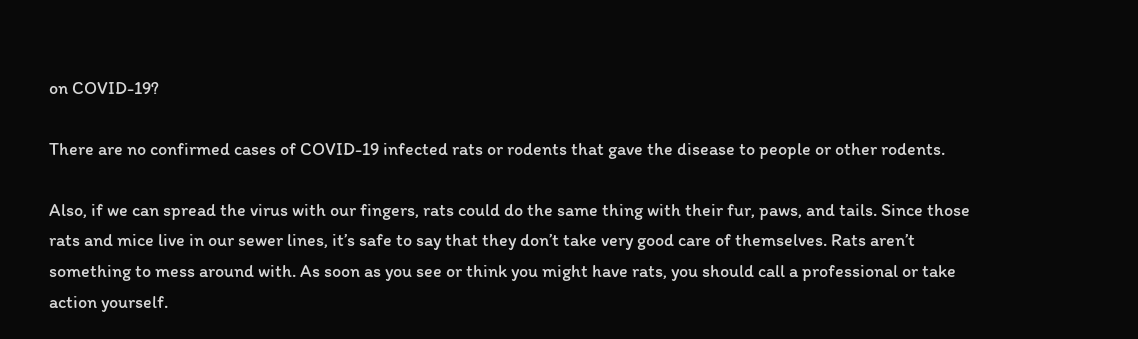on COVID-19?

There are no confirmed cases of COVID-19 infected rats or rodents that gave the disease to people or other rodents.

Also, if we can spread the virus with our fingers, rats could do the same thing with their fur, paws, and tails. Since those rats and mice live in our sewer lines, it’s safe to say that they don’t take very good care of themselves. Rats aren’t something to mess around with. As soon as you see or think you might have rats, you should call a professional or take action yourself.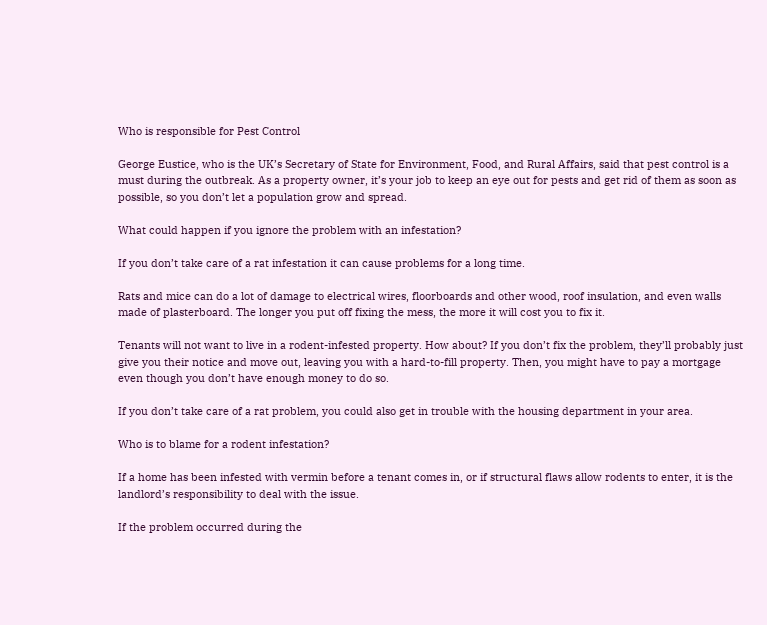Who is responsible for Pest Control

George Eustice, who is the UK’s Secretary of State for Environment, Food, and Rural Affairs, said that pest control is a must during the outbreak. As a property owner, it’s your job to keep an eye out for pests and get rid of them as soon as possible, so you don’t let a population grow and spread.

What could happen if you ignore the problem with an infestation?

If you don’t take care of a rat infestation it can cause problems for a long time.

Rats and mice can do a lot of damage to electrical wires, floorboards and other wood, roof insulation, and even walls made of plasterboard. The longer you put off fixing the mess, the more it will cost you to fix it.

Tenants will not want to live in a rodent-infested property. How about? If you don’t fix the problem, they’ll probably just give you their notice and move out, leaving you with a hard-to-fill property. Then, you might have to pay a mortgage even though you don’t have enough money to do so.

If you don’t take care of a rat problem, you could also get in trouble with the housing department in your area.

Who is to blame for a rodent infestation?

If a home has been infested with vermin before a tenant comes in, or if structural flaws allow rodents to enter, it is the landlord’s responsibility to deal with the issue.

If the problem occurred during the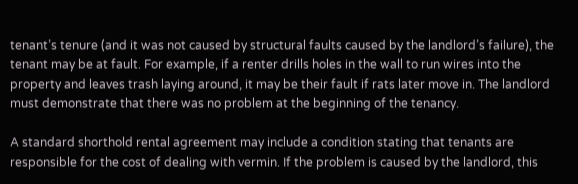tenant’s tenure (and it was not caused by structural faults caused by the landlord’s failure), the tenant may be at fault. For example, if a renter drills holes in the wall to run wires into the property and leaves trash laying around, it may be their fault if rats later move in. The landlord must demonstrate that there was no problem at the beginning of the tenancy.

A standard shorthold rental agreement may include a condition stating that tenants are responsible for the cost of dealing with vermin. If the problem is caused by the landlord, this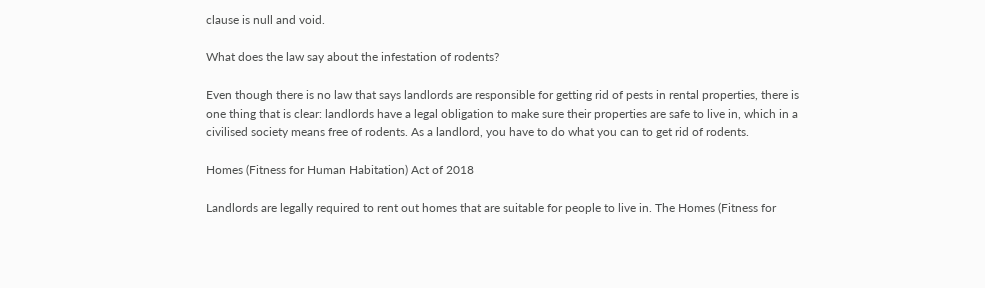clause is null and void.

What does the law say about the infestation of rodents?

Even though there is no law that says landlords are responsible for getting rid of pests in rental properties, there is one thing that is clear: landlords have a legal obligation to make sure their properties are safe to live in, which in a civilised society means free of rodents. As a landlord, you have to do what you can to get rid of rodents.

Homes (Fitness for Human Habitation) Act of 2018

Landlords are legally required to rent out homes that are suitable for people to live in. The Homes (Fitness for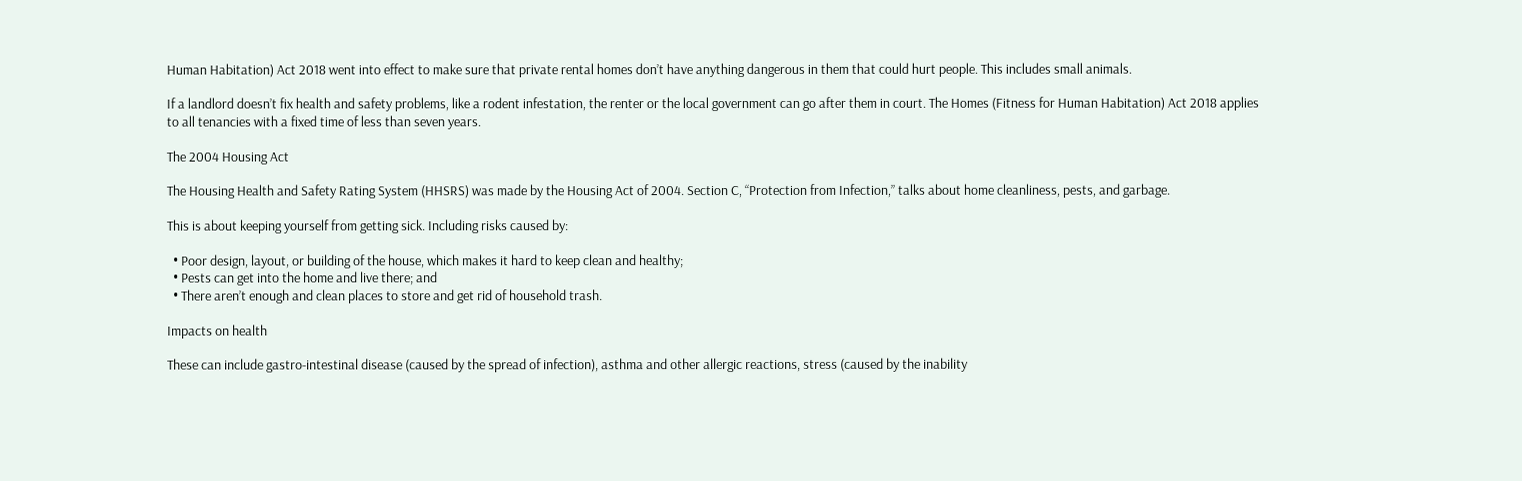Human Habitation) Act 2018 went into effect to make sure that private rental homes don’t have anything dangerous in them that could hurt people. This includes small animals.

If a landlord doesn’t fix health and safety problems, like a rodent infestation, the renter or the local government can go after them in court. The Homes (Fitness for Human Habitation) Act 2018 applies to all tenancies with a fixed time of less than seven years.

The 2004 Housing Act

The Housing Health and Safety Rating System (HHSRS) was made by the Housing Act of 2004. Section C, “Protection from Infection,” talks about home cleanliness, pests, and garbage.

This is about keeping yourself from getting sick. Including risks caused by:

  • Poor design, layout, or building of the house, which makes it hard to keep clean and healthy;
  • Pests can get into the home and live there; and
  • There aren’t enough and clean places to store and get rid of household trash.

Impacts on health

These can include gastro-intestinal disease (caused by the spread of infection), asthma and other allergic reactions, stress (caused by the inability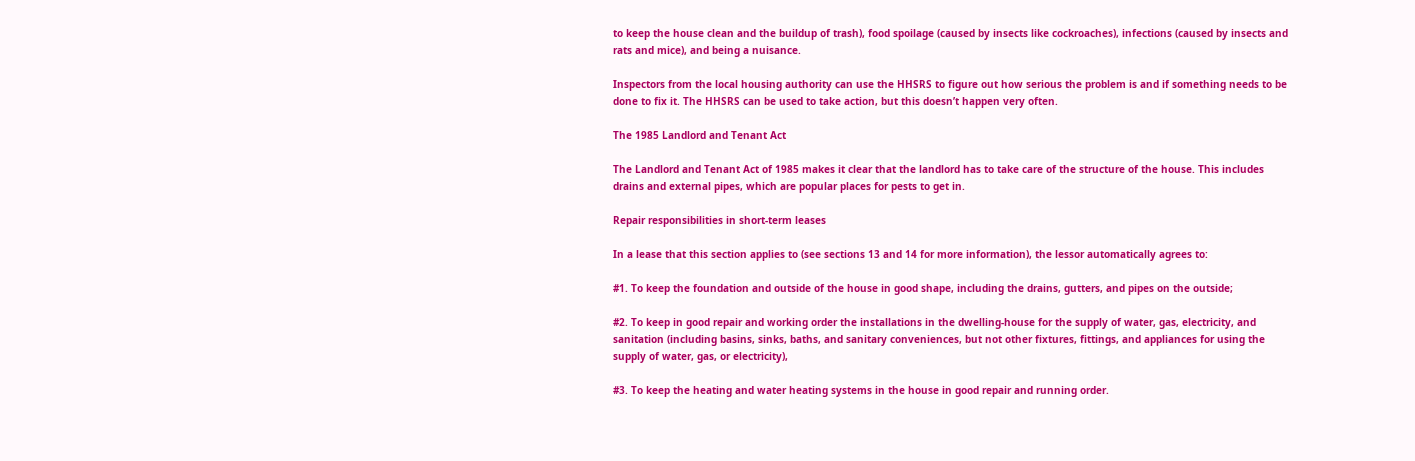to keep the house clean and the buildup of trash), food spoilage (caused by insects like cockroaches), infections (caused by insects and rats and mice), and being a nuisance.

Inspectors from the local housing authority can use the HHSRS to figure out how serious the problem is and if something needs to be done to fix it. The HHSRS can be used to take action, but this doesn’t happen very often.

The 1985 Landlord and Tenant Act

The Landlord and Tenant Act of 1985 makes it clear that the landlord has to take care of the structure of the house. This includes drains and external pipes, which are popular places for pests to get in.

Repair responsibilities in short-term leases

In a lease that this section applies to (see sections 13 and 14 for more information), the lessor automatically agrees to:

#1. To keep the foundation and outside of the house in good shape, including the drains, gutters, and pipes on the outside;

#2. To keep in good repair and working order the installations in the dwelling-house for the supply of water, gas, electricity, and sanitation (including basins, sinks, baths, and sanitary conveniences, but not other fixtures, fittings, and appliances for using the supply of water, gas, or electricity),

#3. To keep the heating and water heating systems in the house in good repair and running order.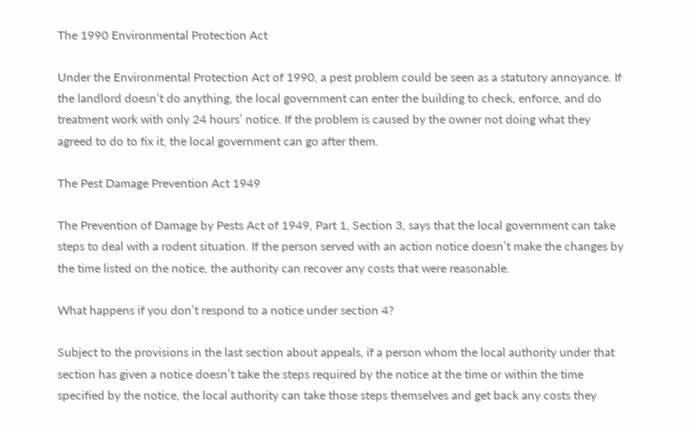The 1990 Environmental Protection Act

Under the Environmental Protection Act of 1990, a pest problem could be seen as a statutory annoyance. If the landlord doesn’t do anything, the local government can enter the building to check, enforce, and do treatment work with only 24 hours’ notice. If the problem is caused by the owner not doing what they agreed to do to fix it, the local government can go after them.

The Pest Damage Prevention Act 1949

The Prevention of Damage by Pests Act of 1949, Part 1, Section 3, says that the local government can take steps to deal with a rodent situation. If the person served with an action notice doesn’t make the changes by the time listed on the notice, the authority can recover any costs that were reasonable.

What happens if you don’t respond to a notice under section 4?

Subject to the provisions in the last section about appeals, if a person whom the local authority under that section has given a notice doesn’t take the steps required by the notice at the time or within the time specified by the notice, the local authority can take those steps themselves and get back any costs they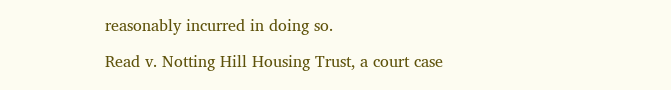reasonably incurred in doing so.

Read v. Notting Hill Housing Trust, a court case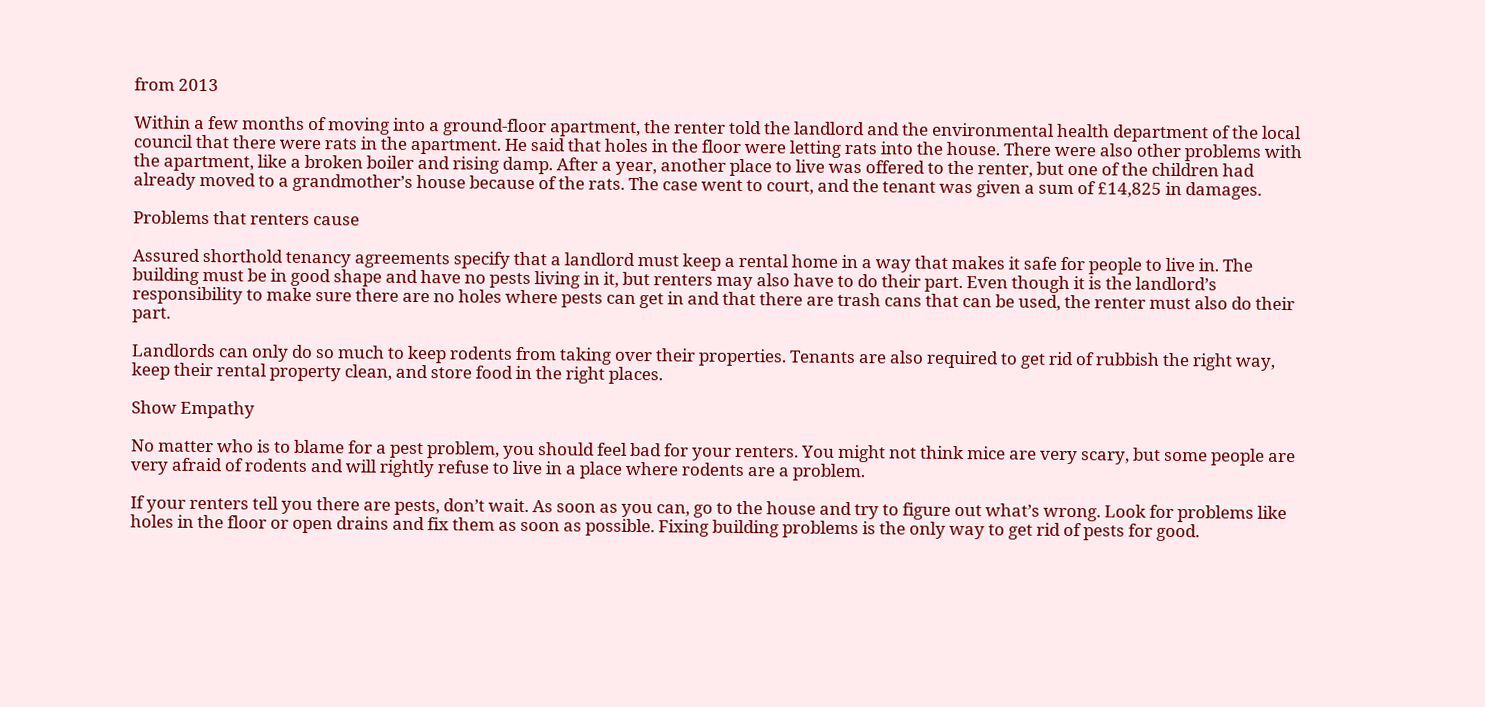from 2013

Within a few months of moving into a ground-floor apartment, the renter told the landlord and the environmental health department of the local council that there were rats in the apartment. He said that holes in the floor were letting rats into the house. There were also other problems with the apartment, like a broken boiler and rising damp. After a year, another place to live was offered to the renter, but one of the children had already moved to a grandmother’s house because of the rats. The case went to court, and the tenant was given a sum of £14,825 in damages.

Problems that renters cause

Assured shorthold tenancy agreements specify that a landlord must keep a rental home in a way that makes it safe for people to live in. The building must be in good shape and have no pests living in it, but renters may also have to do their part. Even though it is the landlord’s responsibility to make sure there are no holes where pests can get in and that there are trash cans that can be used, the renter must also do their part.

Landlords can only do so much to keep rodents from taking over their properties. Tenants are also required to get rid of rubbish the right way, keep their rental property clean, and store food in the right places.

Show Empathy

No matter who is to blame for a pest problem, you should feel bad for your renters. You might not think mice are very scary, but some people are very afraid of rodents and will rightly refuse to live in a place where rodents are a problem.

If your renters tell you there are pests, don’t wait. As soon as you can, go to the house and try to figure out what’s wrong. Look for problems like holes in the floor or open drains and fix them as soon as possible. Fixing building problems is the only way to get rid of pests for good.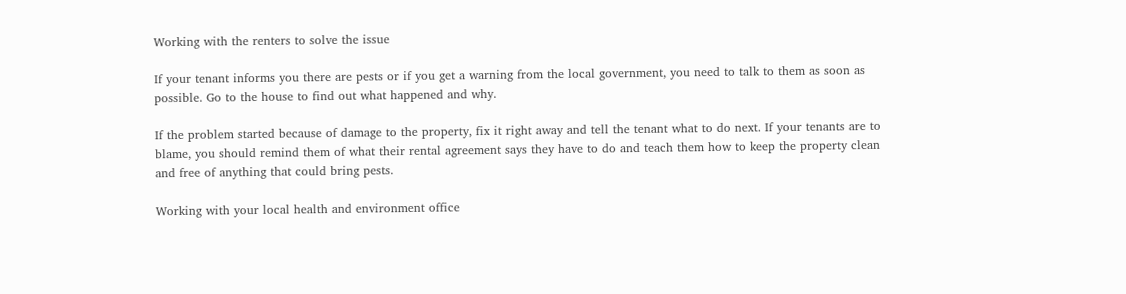Working with the renters to solve the issue

If your tenant informs you there are pests or if you get a warning from the local government, you need to talk to them as soon as possible. Go to the house to find out what happened and why.

If the problem started because of damage to the property, fix it right away and tell the tenant what to do next. If your tenants are to blame, you should remind them of what their rental agreement says they have to do and teach them how to keep the property clean and free of anything that could bring pests.

Working with your local health and environment office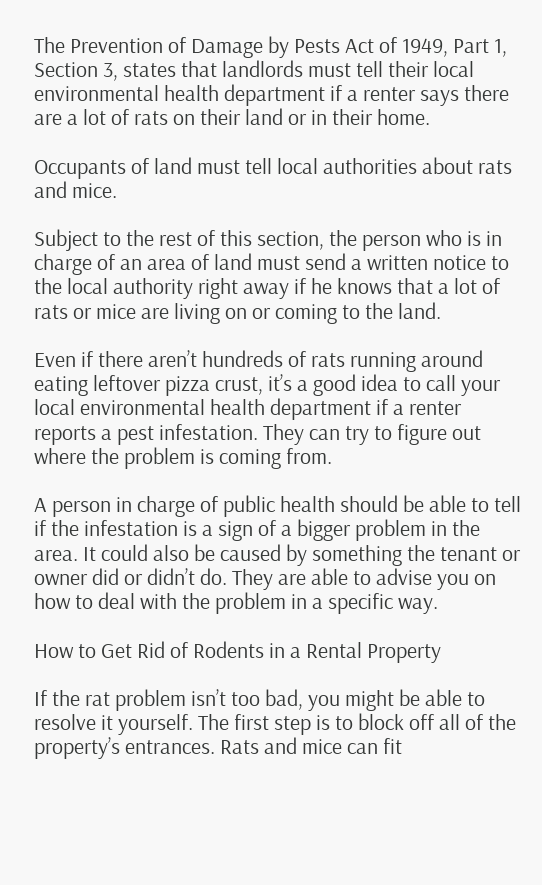The Prevention of Damage by Pests Act of 1949, Part 1, Section 3, states that landlords must tell their local environmental health department if a renter says there are a lot of rats on their land or in their home.

Occupants of land must tell local authorities about rats and mice.

Subject to the rest of this section, the person who is in charge of an area of land must send a written notice to the local authority right away if he knows that a lot of rats or mice are living on or coming to the land.

Even if there aren’t hundreds of rats running around eating leftover pizza crust, it’s a good idea to call your local environmental health department if a renter reports a pest infestation. They can try to figure out where the problem is coming from.

A person in charge of public health should be able to tell if the infestation is a sign of a bigger problem in the area. It could also be caused by something the tenant or owner did or didn’t do. They are able to advise you on how to deal with the problem in a specific way.

How to Get Rid of Rodents in a Rental Property

If the rat problem isn’t too bad, you might be able to resolve it yourself. The first step is to block off all of the property’s entrances. Rats and mice can fit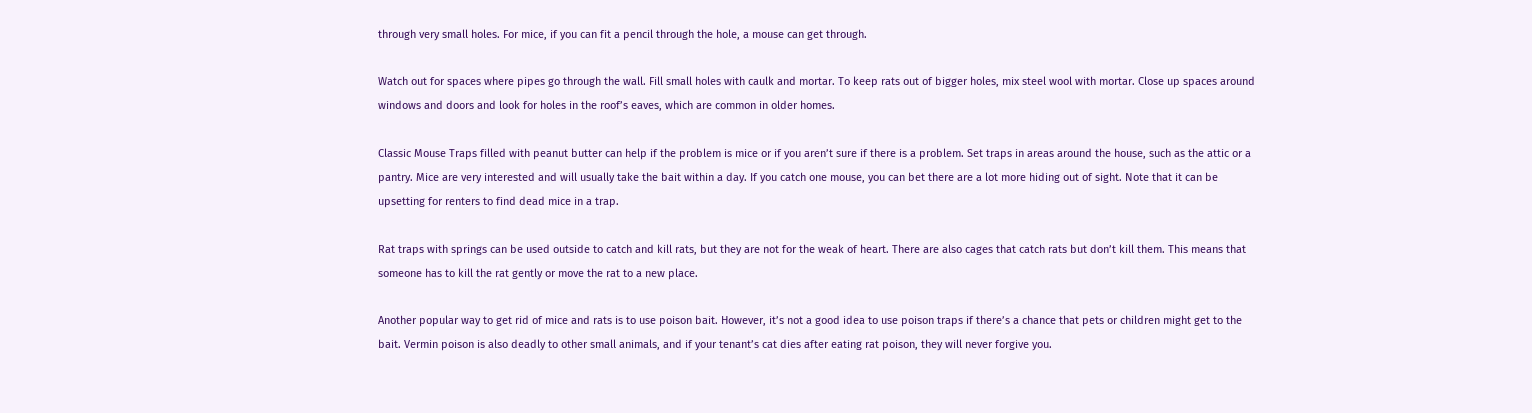through very small holes. For mice, if you can fit a pencil through the hole, a mouse can get through.

Watch out for spaces where pipes go through the wall. Fill small holes with caulk and mortar. To keep rats out of bigger holes, mix steel wool with mortar. Close up spaces around windows and doors and look for holes in the roof’s eaves, which are common in older homes.

Classic Mouse Traps filled with peanut butter can help if the problem is mice or if you aren’t sure if there is a problem. Set traps in areas around the house, such as the attic or a pantry. Mice are very interested and will usually take the bait within a day. If you catch one mouse, you can bet there are a lot more hiding out of sight. Note that it can be upsetting for renters to find dead mice in a trap.

Rat traps with springs can be used outside to catch and kill rats, but they are not for the weak of heart. There are also cages that catch rats but don’t kill them. This means that someone has to kill the rat gently or move the rat to a new place.

Another popular way to get rid of mice and rats is to use poison bait. However, it’s not a good idea to use poison traps if there’s a chance that pets or children might get to the bait. Vermin poison is also deadly to other small animals, and if your tenant’s cat dies after eating rat poison, they will never forgive you.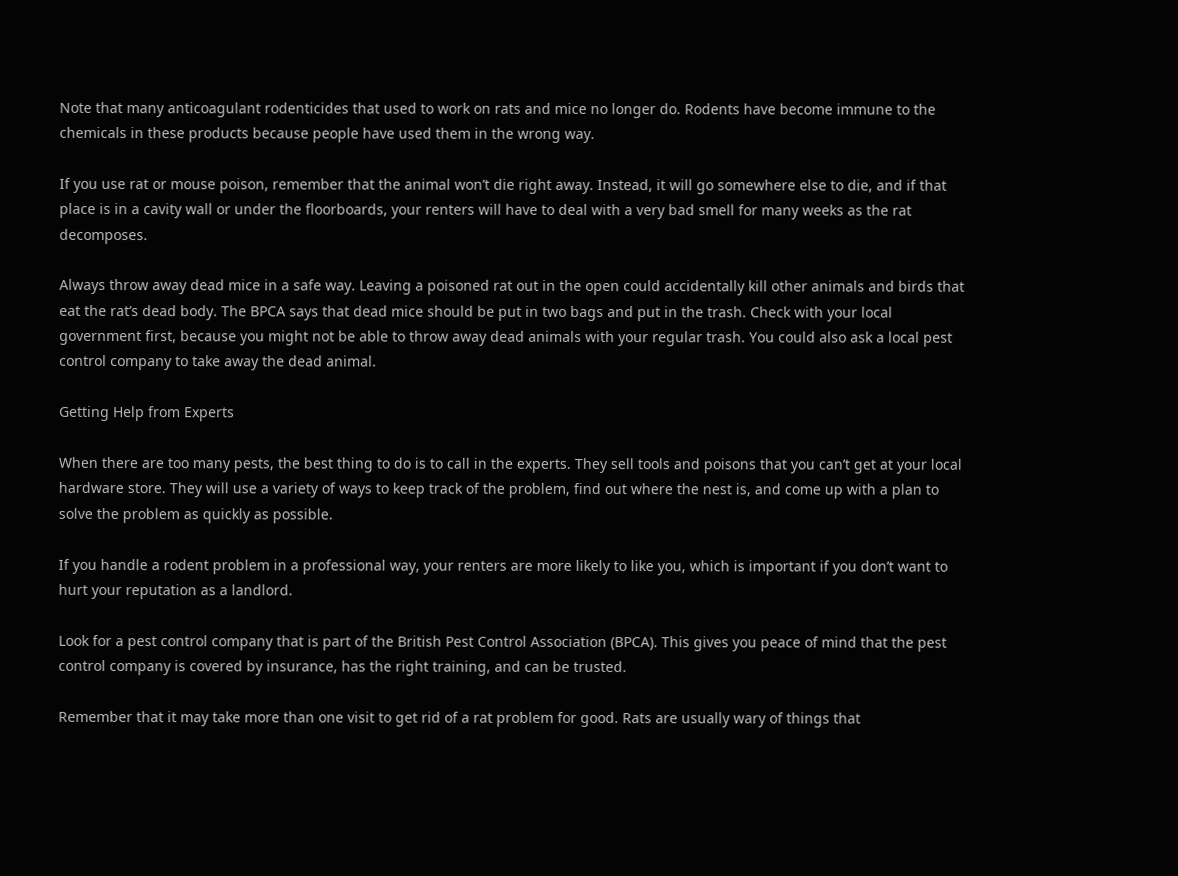Note that many anticoagulant rodenticides that used to work on rats and mice no longer do. Rodents have become immune to the chemicals in these products because people have used them in the wrong way.

If you use rat or mouse poison, remember that the animal won’t die right away. Instead, it will go somewhere else to die, and if that place is in a cavity wall or under the floorboards, your renters will have to deal with a very bad smell for many weeks as the rat decomposes.

Always throw away dead mice in a safe way. Leaving a poisoned rat out in the open could accidentally kill other animals and birds that eat the rat’s dead body. The BPCA says that dead mice should be put in two bags and put in the trash. Check with your local government first, because you might not be able to throw away dead animals with your regular trash. You could also ask a local pest control company to take away the dead animal.

Getting Help from Experts

When there are too many pests, the best thing to do is to call in the experts. They sell tools and poisons that you can’t get at your local hardware store. They will use a variety of ways to keep track of the problem, find out where the nest is, and come up with a plan to solve the problem as quickly as possible.

If you handle a rodent problem in a professional way, your renters are more likely to like you, which is important if you don’t want to hurt your reputation as a landlord.

Look for a pest control company that is part of the British Pest Control Association (BPCA). This gives you peace of mind that the pest control company is covered by insurance, has the right training, and can be trusted.

Remember that it may take more than one visit to get rid of a rat problem for good. Rats are usually wary of things that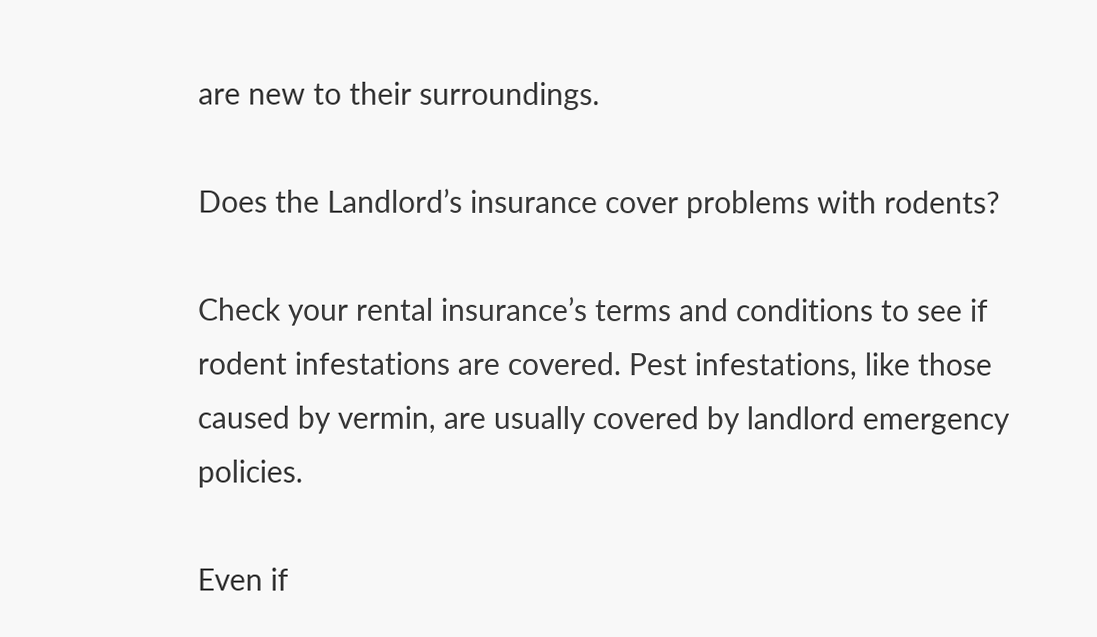are new to their surroundings.

Does the Landlord’s insurance cover problems with rodents?

Check your rental insurance’s terms and conditions to see if rodent infestations are covered. Pest infestations, like those caused by vermin, are usually covered by landlord emergency policies.

Even if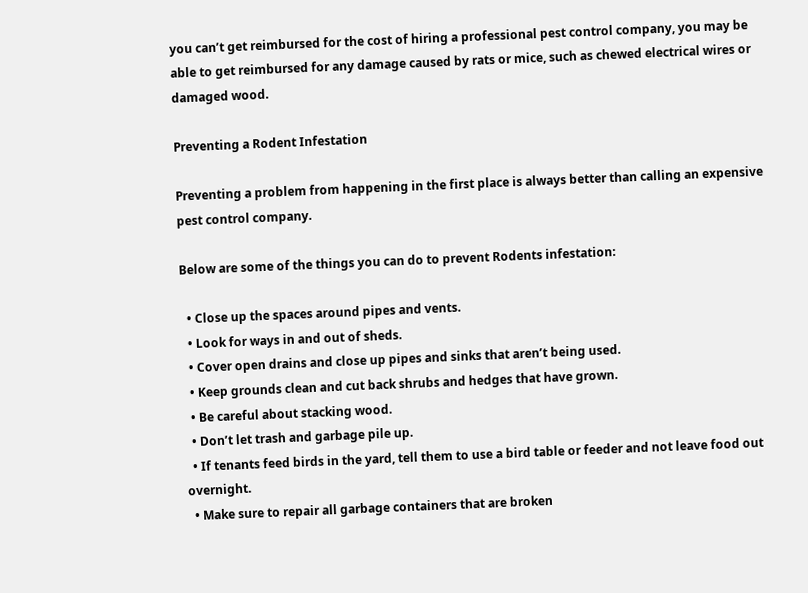you can’t get reimbursed for the cost of hiring a professional pest control company, you may be able to get reimbursed for any damage caused by rats or mice, such as chewed electrical wires or damaged wood.

Preventing a Rodent Infestation

Preventing a problem from happening in the first place is always better than calling an expensive pest control company.

Below are some of the things you can do to prevent Rodents infestation:

  • Close up the spaces around pipes and vents.
  • Look for ways in and out of sheds.
  • Cover open drains and close up pipes and sinks that aren’t being used.
  • Keep grounds clean and cut back shrubs and hedges that have grown.
  • Be careful about stacking wood.
  • Don’t let trash and garbage pile up.
  • If tenants feed birds in the yard, tell them to use a bird table or feeder and not leave food out overnight.
  • Make sure to repair all garbage containers that are broken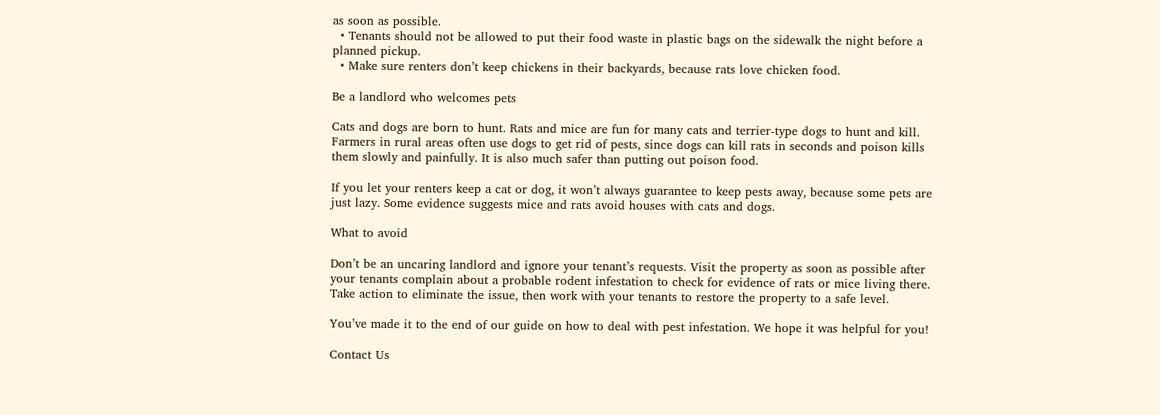as soon as possible.
  • Tenants should not be allowed to put their food waste in plastic bags on the sidewalk the night before a planned pickup.
  • Make sure renters don’t keep chickens in their backyards, because rats love chicken food.

Be a landlord who welcomes pets

Cats and dogs are born to hunt. Rats and mice are fun for many cats and terrier-type dogs to hunt and kill. Farmers in rural areas often use dogs to get rid of pests, since dogs can kill rats in seconds and poison kills them slowly and painfully. It is also much safer than putting out poison food.

If you let your renters keep a cat or dog, it won’t always guarantee to keep pests away, because some pets are just lazy. Some evidence suggests mice and rats avoid houses with cats and dogs.

What to avoid

Don’t be an uncaring landlord and ignore your tenant’s requests. Visit the property as soon as possible after your tenants complain about a probable rodent infestation to check for evidence of rats or mice living there. Take action to eliminate the issue, then work with your tenants to restore the property to a safe level.

You’ve made it to the end of our guide on how to deal with pest infestation. We hope it was helpful for you!

Contact Us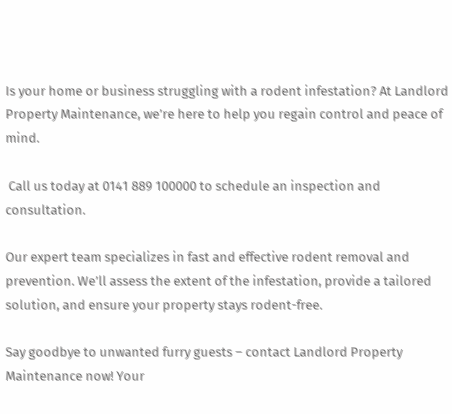Is your home or business struggling with a rodent infestation? At Landlord Property Maintenance, we’re here to help you regain control and peace of mind.

 Call us today at 0141 889 100000 to schedule an inspection and consultation.

Our expert team specializes in fast and effective rodent removal and prevention. We’ll assess the extent of the infestation, provide a tailored solution, and ensure your property stays rodent-free.

Say goodbye to unwanted furry guests – contact Landlord Property Maintenance now! Your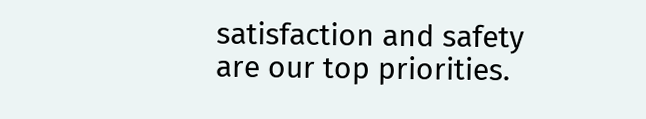satisfaction and safety are our top priorities.